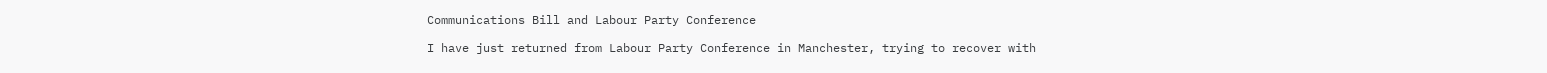Communications Bill and Labour Party Conference

I have just returned from Labour Party Conference in Manchester, trying to recover with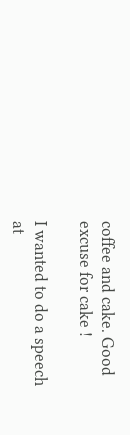coffee and cake. Good excuse for cake !

I wanted to do a speech at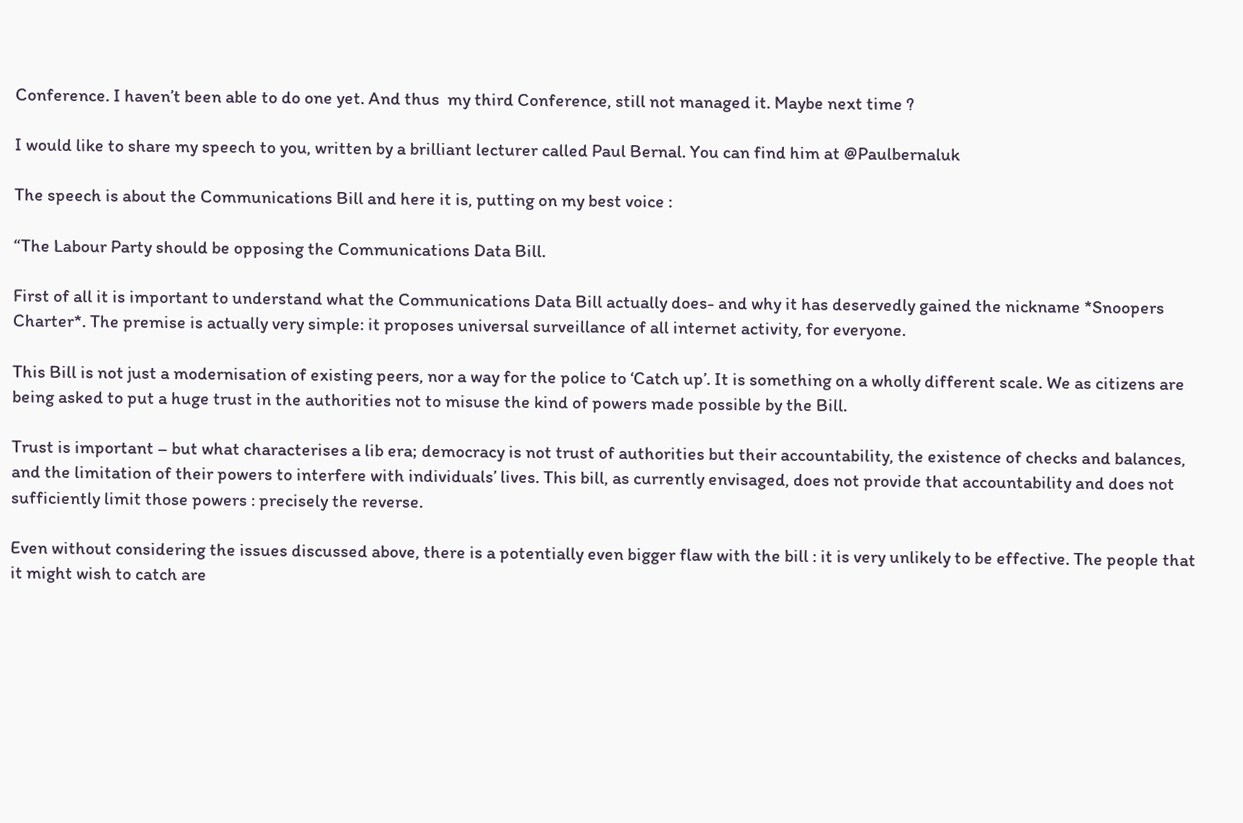Conference. I haven’t been able to do one yet. And thus  my third Conference, still not managed it. Maybe next time ?

I would like to share my speech to you, written by a brilliant lecturer called Paul Bernal. You can find him at @Paulbernaluk

The speech is about the Communications Bill and here it is, putting on my best voice :

“The Labour Party should be opposing the Communications Data Bill.

First of all it is important to understand what the Communications Data Bill actually does- and why it has deservedly gained the nickname *Snoopers Charter*. The premise is actually very simple: it proposes universal surveillance of all internet activity, for everyone.

This Bill is not just a modernisation of existing peers, nor a way for the police to ‘Catch up’. It is something on a wholly different scale. We as citizens are being asked to put a huge trust in the authorities not to misuse the kind of powers made possible by the Bill.

Trust is important – but what characterises a lib era; democracy is not trust of authorities but their accountability, the existence of checks and balances, and the limitation of their powers to interfere with individuals’ lives. This bill, as currently envisaged, does not provide that accountability and does not sufficiently limit those powers : precisely the reverse.

Even without considering the issues discussed above, there is a potentially even bigger flaw with the bill : it is very unlikely to be effective. The people that it might wish to catch are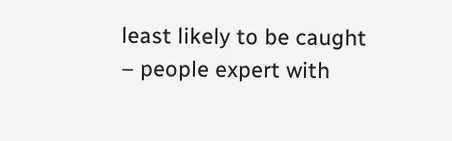least likely to be caught – people expert with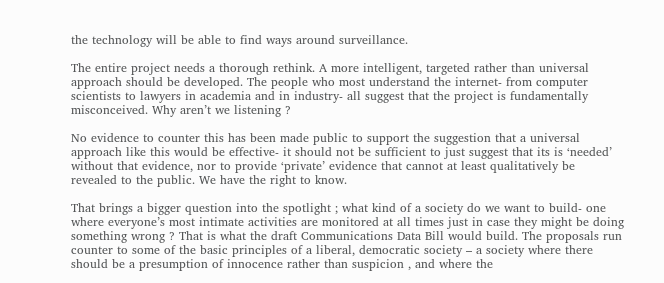the technology will be able to find ways around surveillance.

The entire project needs a thorough rethink. A more intelligent, targeted rather than universal approach should be developed. The people who most understand the internet- from computer scientists to lawyers in academia and in industry- all suggest that the project is fundamentally misconceived. Why aren’t we listening ?

No evidence to counter this has been made public to support the suggestion that a universal approach like this would be effective- it should not be sufficient to just suggest that its is ‘needed’ without that evidence, nor to provide ‘private’ evidence that cannot at least qualitatively be revealed to the public. We have the right to know.

That brings a bigger question into the spotlight ; what kind of a society do we want to build- one where everyone’s most intimate activities are monitored at all times just in case they might be doing something wrong ? That is what the draft Communications Data Bill would build. The proposals run counter to some of the basic principles of a liberal, democratic society – a society where there should be a presumption of innocence rather than suspicion , and where the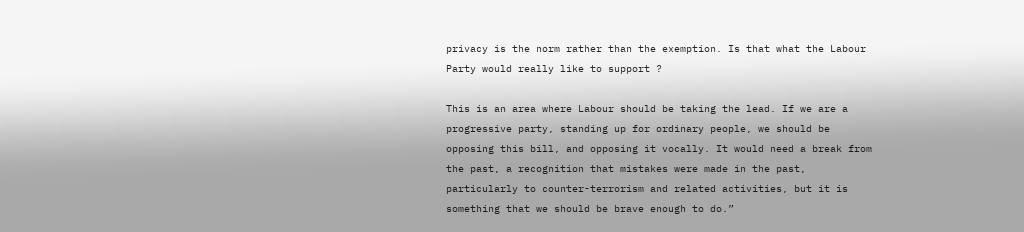privacy is the norm rather than the exemption. Is that what the Labour Party would really like to support ?

This is an area where Labour should be taking the lead. If we are a progressive party, standing up for ordinary people, we should be opposing this bill, and opposing it vocally. It would need a break from the past, a recognition that mistakes were made in the past, particularly to counter-terrorism and related activities, but it is something that we should be brave enough to do.”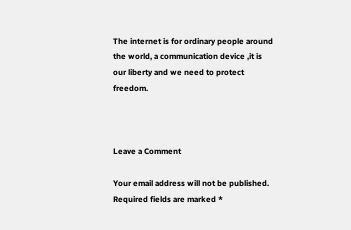The internet is for ordinary people around the world, a communication device ,it is our liberty and we need to protect freedom.



Leave a Comment

Your email address will not be published. Required fields are marked *